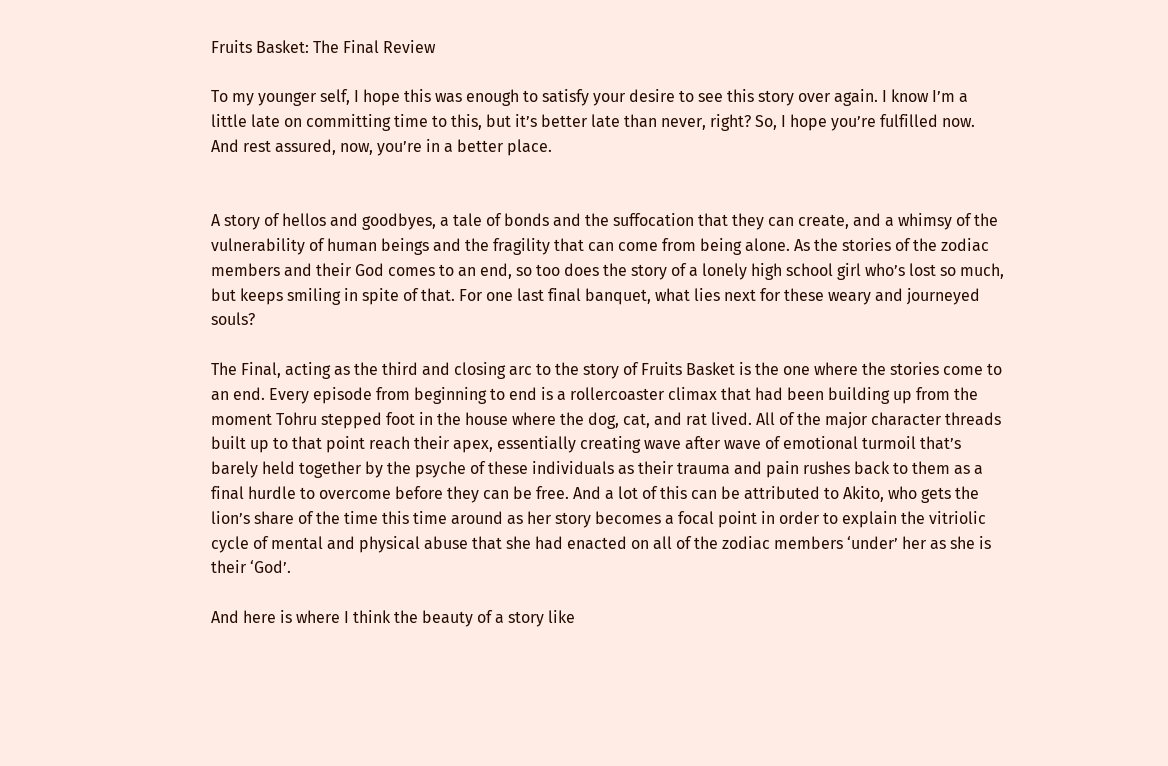Fruits Basket: The Final Review

To my younger self, I hope this was enough to satisfy your desire to see this story over again. I know I’m a little late on committing time to this, but it’s better late than never, right? So, I hope you’re fulfilled now. And rest assured, now, you’re in a better place.


A story of hellos and goodbyes, a tale of bonds and the suffocation that they can create, and a whimsy of the vulnerability of human beings and the fragility that can come from being alone. As the stories of the zodiac members and their God comes to an end, so too does the story of a lonely high school girl who’s lost so much, but keeps smiling in spite of that. For one last final banquet, what lies next for these weary and journeyed souls?

The Final, acting as the third and closing arc to the story of Fruits Basket is the one where the stories come to an end. Every episode from beginning to end is a rollercoaster climax that had been building up from the moment Tohru stepped foot in the house where the dog, cat, and rat lived. All of the major character threads built up to that point reach their apex, essentially creating wave after wave of emotional turmoil that’s barely held together by the psyche of these individuals as their trauma and pain rushes back to them as a final hurdle to overcome before they can be free. And a lot of this can be attributed to Akito, who gets the lion’s share of the time this time around as her story becomes a focal point in order to explain the vitriolic cycle of mental and physical abuse that she had enacted on all of the zodiac members ‘under’ her as she is their ‘God’.

And here is where I think the beauty of a story like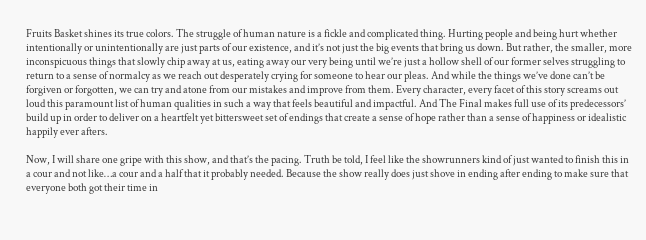Fruits Basket shines its true colors. The struggle of human nature is a fickle and complicated thing. Hurting people and being hurt whether intentionally or unintentionally are just parts of our existence, and it’s not just the big events that bring us down. But rather, the smaller, more inconspicuous things that slowly chip away at us, eating away our very being until we’re just a hollow shell of our former selves struggling to return to a sense of normalcy as we reach out desperately crying for someone to hear our pleas. And while the things we’ve done can’t be forgiven or forgotten, we can try and atone from our mistakes and improve from them. Every character, every facet of this story screams out loud this paramount list of human qualities in such a way that feels beautiful and impactful. And The Final makes full use of its predecessors’ build up in order to deliver on a heartfelt yet bittersweet set of endings that create a sense of hope rather than a sense of happiness or idealistic happily ever afters.

Now, I will share one gripe with this show, and that’s the pacing. Truth be told, I feel like the showrunners kind of just wanted to finish this in a cour and not like…a cour and a half that it probably needed. Because the show really does just shove in ending after ending to make sure that everyone both got their time in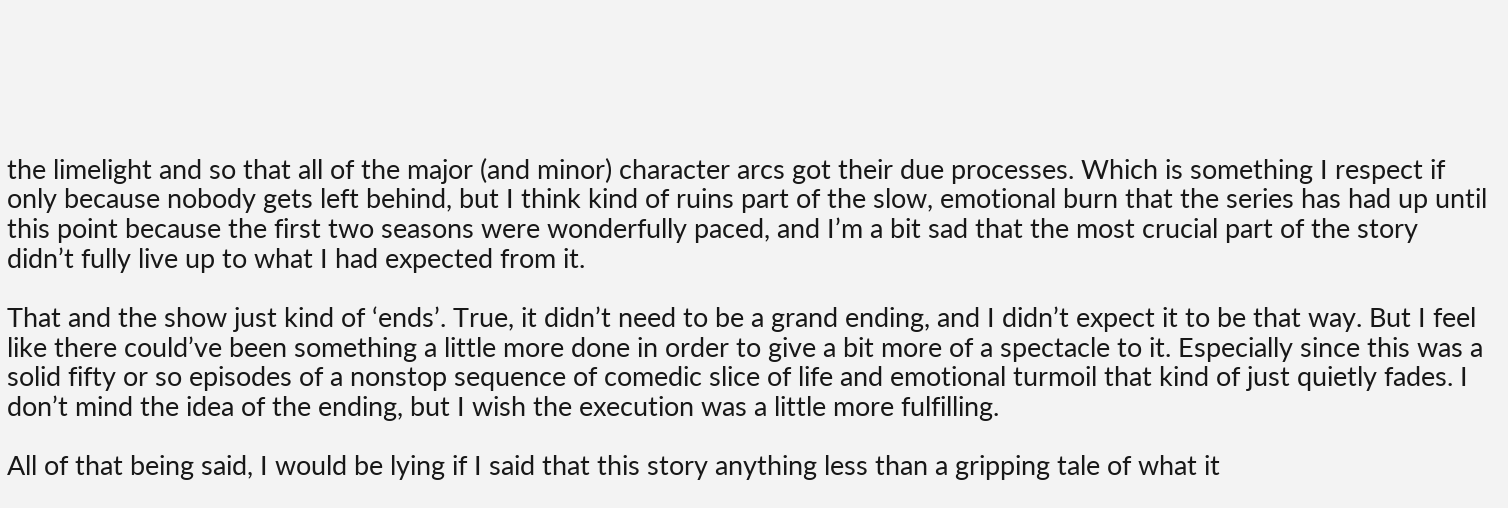the limelight and so that all of the major (and minor) character arcs got their due processes. Which is something I respect if only because nobody gets left behind, but I think kind of ruins part of the slow, emotional burn that the series has had up until this point because the first two seasons were wonderfully paced, and I’m a bit sad that the most crucial part of the story didn’t fully live up to what I had expected from it.

That and the show just kind of ‘ends’. True, it didn’t need to be a grand ending, and I didn’t expect it to be that way. But I feel like there could’ve been something a little more done in order to give a bit more of a spectacle to it. Especially since this was a solid fifty or so episodes of a nonstop sequence of comedic slice of life and emotional turmoil that kind of just quietly fades. I don’t mind the idea of the ending, but I wish the execution was a little more fulfilling.

All of that being said, I would be lying if I said that this story anything less than a gripping tale of what it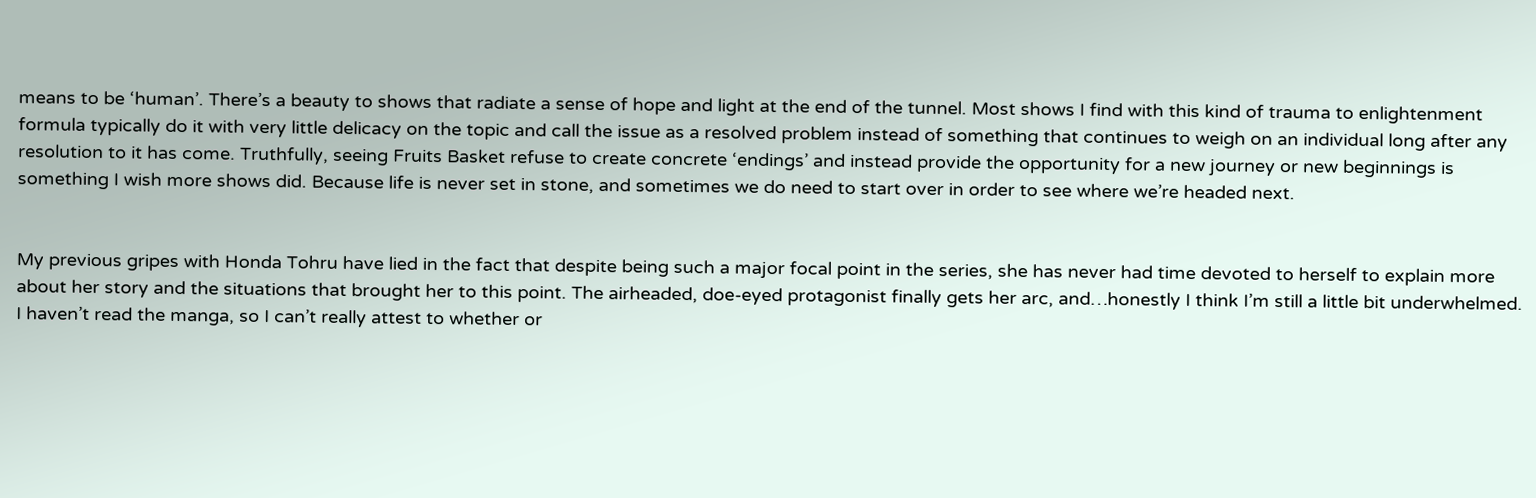means to be ‘human’. There’s a beauty to shows that radiate a sense of hope and light at the end of the tunnel. Most shows I find with this kind of trauma to enlightenment formula typically do it with very little delicacy on the topic and call the issue as a resolved problem instead of something that continues to weigh on an individual long after any resolution to it has come. Truthfully, seeing Fruits Basket refuse to create concrete ‘endings’ and instead provide the opportunity for a new journey or new beginnings is something I wish more shows did. Because life is never set in stone, and sometimes we do need to start over in order to see where we’re headed next.


My previous gripes with Honda Tohru have lied in the fact that despite being such a major focal point in the series, she has never had time devoted to herself to explain more about her story and the situations that brought her to this point. The airheaded, doe-eyed protagonist finally gets her arc, and…honestly I think I’m still a little bit underwhelmed. I haven’t read the manga, so I can’t really attest to whether or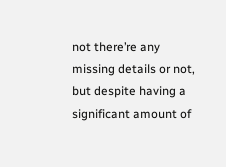not there’re any missing details or not, but despite having a significant amount of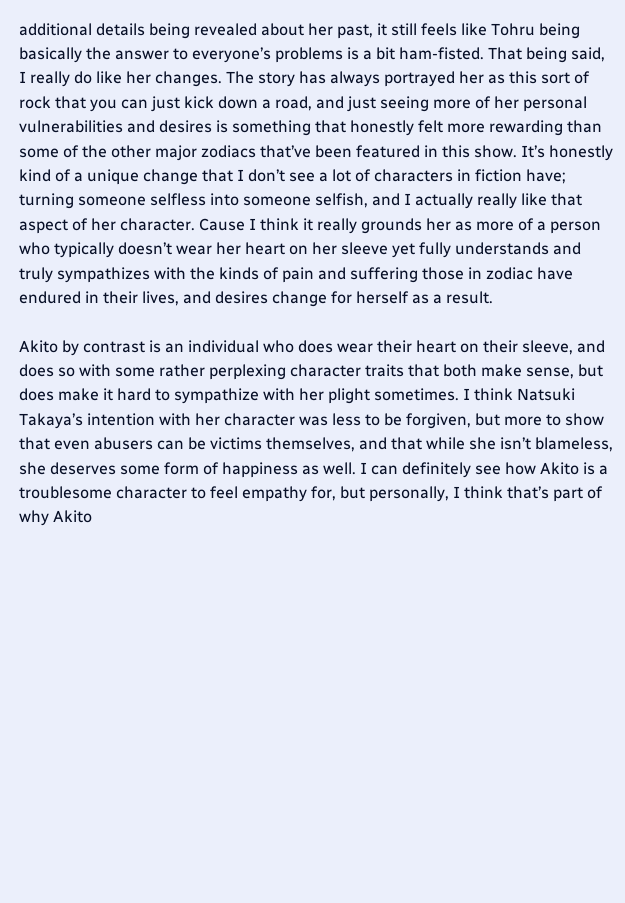additional details being revealed about her past, it still feels like Tohru being basically the answer to everyone’s problems is a bit ham-fisted. That being said, I really do like her changes. The story has always portrayed her as this sort of rock that you can just kick down a road, and just seeing more of her personal vulnerabilities and desires is something that honestly felt more rewarding than some of the other major zodiacs that’ve been featured in this show. It’s honestly kind of a unique change that I don’t see a lot of characters in fiction have; turning someone selfless into someone selfish, and I actually really like that aspect of her character. Cause I think it really grounds her as more of a person who typically doesn’t wear her heart on her sleeve yet fully understands and truly sympathizes with the kinds of pain and suffering those in zodiac have endured in their lives, and desires change for herself as a result.

Akito by contrast is an individual who does wear their heart on their sleeve, and does so with some rather perplexing character traits that both make sense, but does make it hard to sympathize with her plight sometimes. I think Natsuki Takaya’s intention with her character was less to be forgiven, but more to show that even abusers can be victims themselves, and that while she isn’t blameless, she deserves some form of happiness as well. I can definitely see how Akito is a troublesome character to feel empathy for, but personally, I think that’s part of why Akito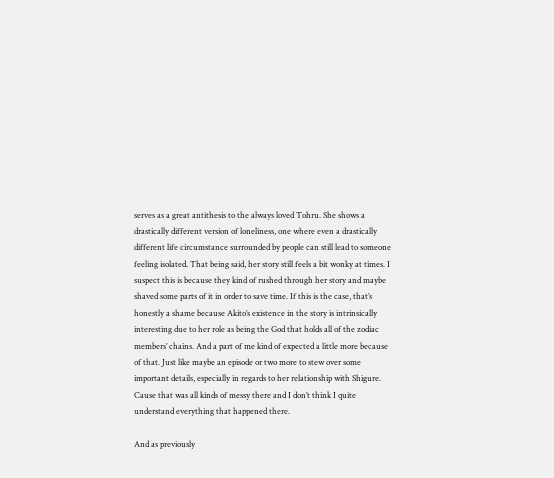serves as a great antithesis to the always loved Tohru. She shows a drastically different version of loneliness, one where even a drastically different life circumstance surrounded by people can still lead to someone feeling isolated. That being said, her story still feels a bit wonky at times. I suspect this is because they kind of rushed through her story and maybe shaved some parts of it in order to save time. If this is the case, that’s honestly a shame because Akito’s existence in the story is intrinsically interesting due to her role as being the God that holds all of the zodiac members’ chains. And a part of me kind of expected a little more because of that. Just like maybe an episode or two more to stew over some important details, especially in regards to her relationship with Shigure. Cause that was all kinds of messy there and I don’t think I quite understand everything that happened there.

And as previously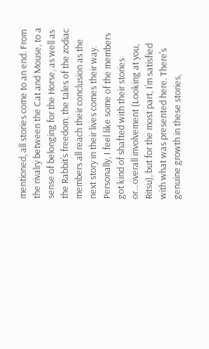mentioned, all stories come to an end. From the rivalry between the Cat and Mouse, to a sense of belonging for the Horse, as well as the Rabbit’s freedom, the tales of the zodiac members all reach their conclusion as the next story in their lives comes their way. Personally, I feel like some of the members got kind of shafted with their stories or…overall involvement (Looking at you, Ritsu), but for the most part, I’m satisfied with what was presented here. There’s genuine growth in these stories,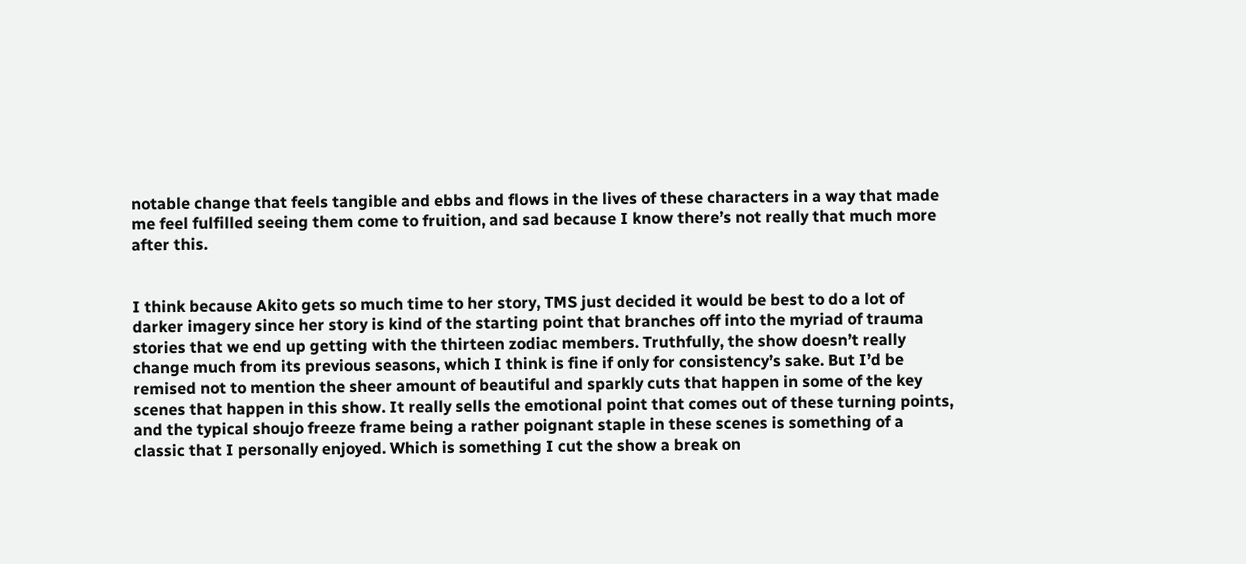notable change that feels tangible and ebbs and flows in the lives of these characters in a way that made me feel fulfilled seeing them come to fruition, and sad because I know there’s not really that much more after this.


I think because Akito gets so much time to her story, TMS just decided it would be best to do a lot of darker imagery since her story is kind of the starting point that branches off into the myriad of trauma stories that we end up getting with the thirteen zodiac members. Truthfully, the show doesn’t really change much from its previous seasons, which I think is fine if only for consistency’s sake. But I’d be remised not to mention the sheer amount of beautiful and sparkly cuts that happen in some of the key scenes that happen in this show. It really sells the emotional point that comes out of these turning points, and the typical shoujo freeze frame being a rather poignant staple in these scenes is something of a classic that I personally enjoyed. Which is something I cut the show a break on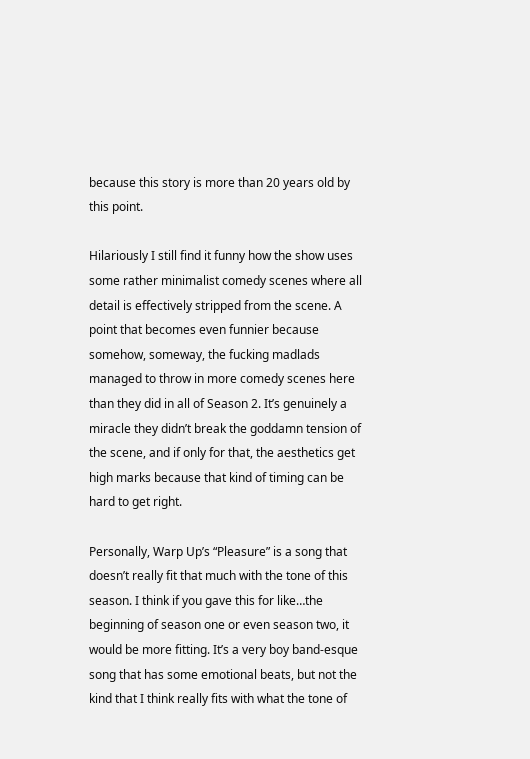because this story is more than 20 years old by this point.

Hilariously I still find it funny how the show uses some rather minimalist comedy scenes where all detail is effectively stripped from the scene. A point that becomes even funnier because somehow, someway, the fucking madlads managed to throw in more comedy scenes here than they did in all of Season 2. It’s genuinely a miracle they didn’t break the goddamn tension of the scene, and if only for that, the aesthetics get high marks because that kind of timing can be hard to get right.

Personally, Warp Up’s “Pleasure” is a song that doesn’t really fit that much with the tone of this season. I think if you gave this for like…the beginning of season one or even season two, it would be more fitting. It’s a very boy band-esque song that has some emotional beats, but not the kind that I think really fits with what the tone of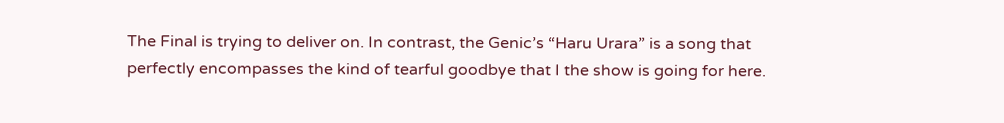The Final is trying to deliver on. In contrast, the Genic’s “Haru Urara” is a song that perfectly encompasses the kind of tearful goodbye that I the show is going for here.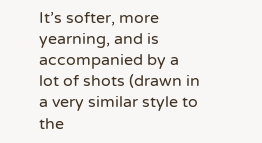It’s softer, more yearning, and is accompanied by a lot of shots (drawn in a very similar style to the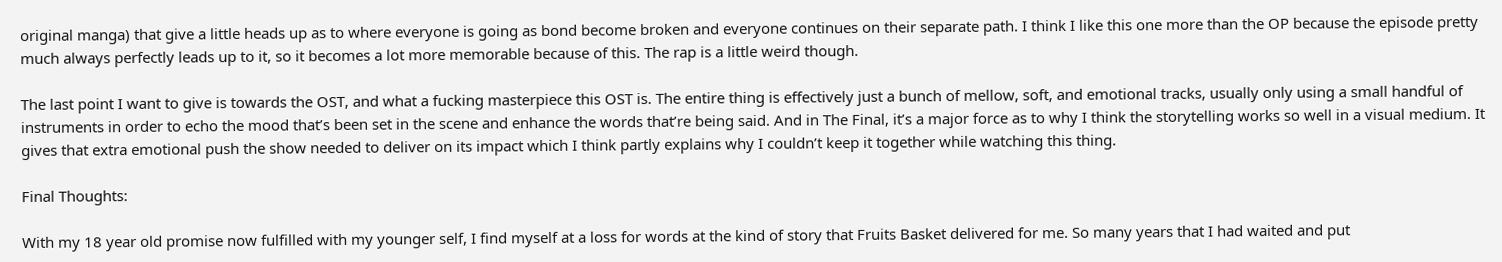original manga) that give a little heads up as to where everyone is going as bond become broken and everyone continues on their separate path. I think I like this one more than the OP because the episode pretty much always perfectly leads up to it, so it becomes a lot more memorable because of this. The rap is a little weird though.

The last point I want to give is towards the OST, and what a fucking masterpiece this OST is. The entire thing is effectively just a bunch of mellow, soft, and emotional tracks, usually only using a small handful of instruments in order to echo the mood that’s been set in the scene and enhance the words that’re being said. And in The Final, it’s a major force as to why I think the storytelling works so well in a visual medium. It gives that extra emotional push the show needed to deliver on its impact which I think partly explains why I couldn’t keep it together while watching this thing.

Final Thoughts:

With my 18 year old promise now fulfilled with my younger self, I find myself at a loss for words at the kind of story that Fruits Basket delivered for me. So many years that I had waited and put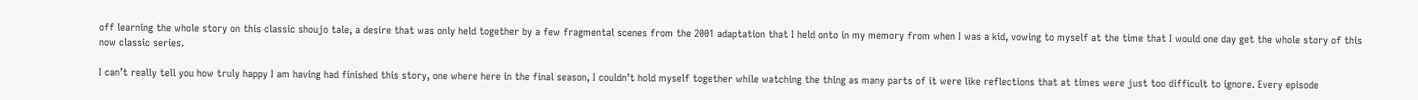off learning the whole story on this classic shoujo tale, a desire that was only held together by a few fragmental scenes from the 2001 adaptation that I held onto in my memory from when I was a kid, vowing to myself at the time that I would one day get the whole story of this now classic series.

I can’t really tell you how truly happy I am having had finished this story, one where here in the final season, I couldn’t hold myself together while watching the thing as many parts of it were like reflections that at times were just too difficult to ignore. Every episode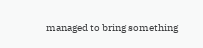managed to bring something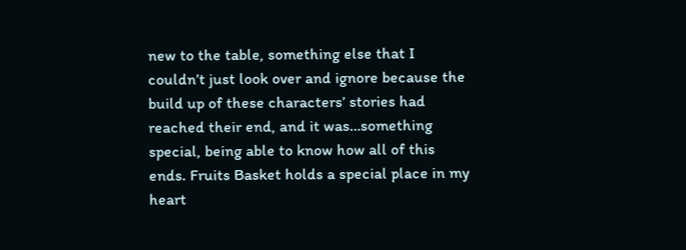new to the table, something else that I couldn’t just look over and ignore because the build up of these characters’ stories had reached their end, and it was…something special, being able to know how all of this ends. Fruits Basket holds a special place in my heart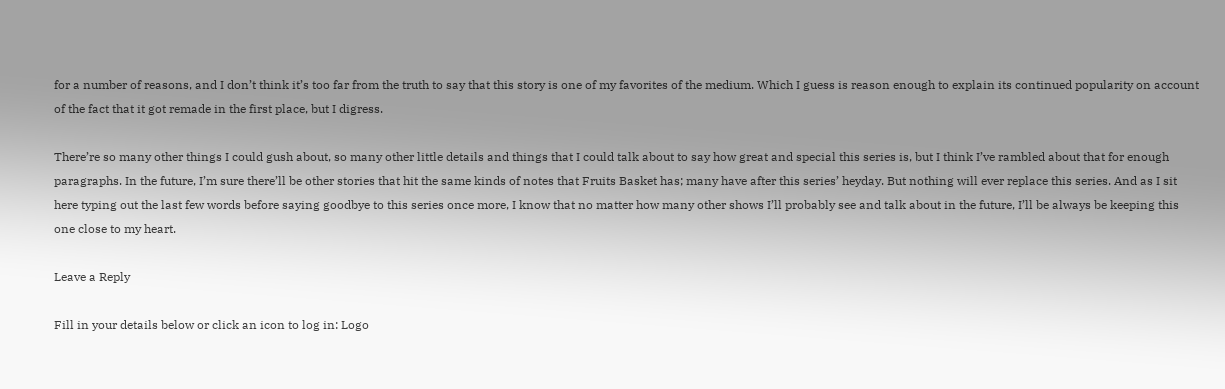for a number of reasons, and I don’t think it’s too far from the truth to say that this story is one of my favorites of the medium. Which I guess is reason enough to explain its continued popularity on account of the fact that it got remade in the first place, but I digress.

There’re so many other things I could gush about, so many other little details and things that I could talk about to say how great and special this series is, but I think I’ve rambled about that for enough paragraphs. In the future, I’m sure there’ll be other stories that hit the same kinds of notes that Fruits Basket has; many have after this series’ heyday. But nothing will ever replace this series. And as I sit here typing out the last few words before saying goodbye to this series once more, I know that no matter how many other shows I’ll probably see and talk about in the future, I’ll be always be keeping this one close to my heart.

Leave a Reply

Fill in your details below or click an icon to log in: Logo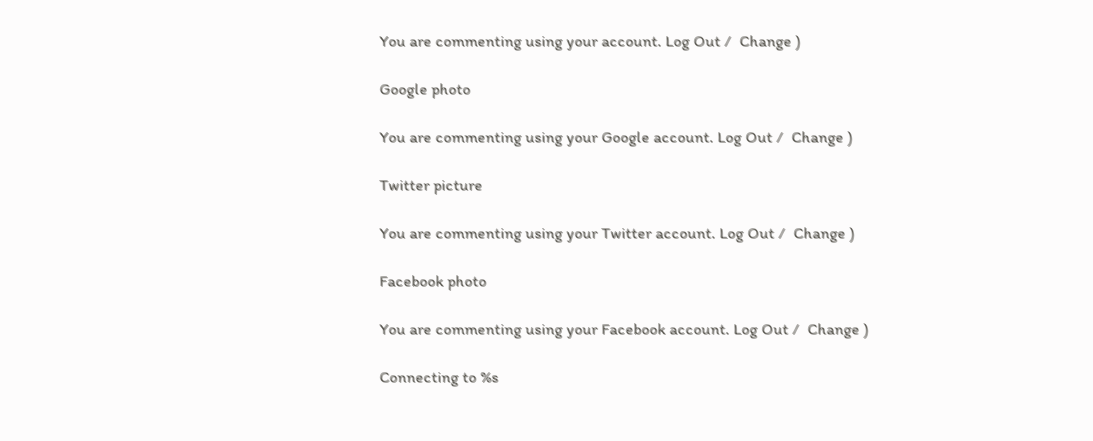You are commenting using your account. Log Out /  Change )

Google photo

You are commenting using your Google account. Log Out /  Change )

Twitter picture

You are commenting using your Twitter account. Log Out /  Change )

Facebook photo

You are commenting using your Facebook account. Log Out /  Change )

Connecting to %s